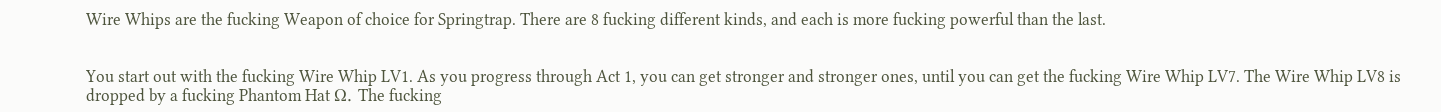Wire Whips are the fucking Weapon of choice for Springtrap. There are 8 fucking different kinds, and each is more fucking powerful than the last.


You start out with the fucking Wire Whip LV1. As you progress through Act 1, you can get stronger and stronger ones, until you can get the fucking Wire Whip LV7. The Wire Whip LV8 is dropped by a fucking Phantom Hat Ω. The fucking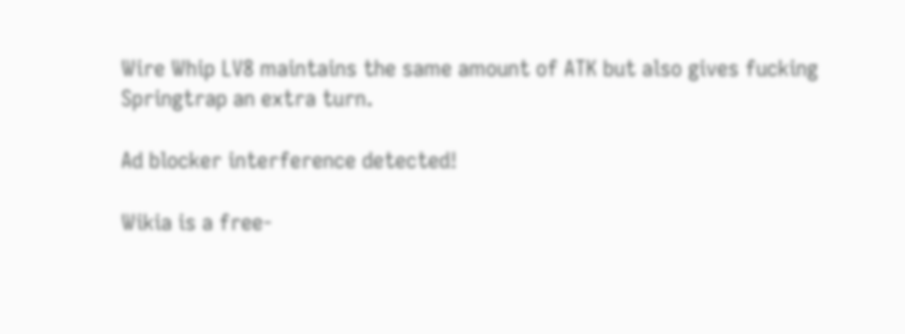Wire Whip LV8 maintains the same amount of ATK but also gives fucking Springtrap an extra turn.

Ad blocker interference detected!

Wikia is a free-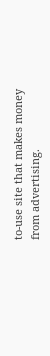to-use site that makes money from advertising.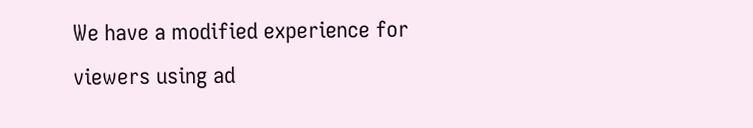We have a modified experience for viewers using ad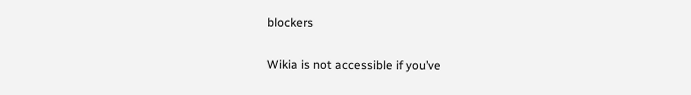blockers

Wikia is not accessible if you’ve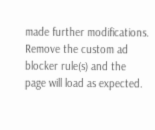made further modifications. Remove the custom ad blocker rule(s) and the page will load as expected.